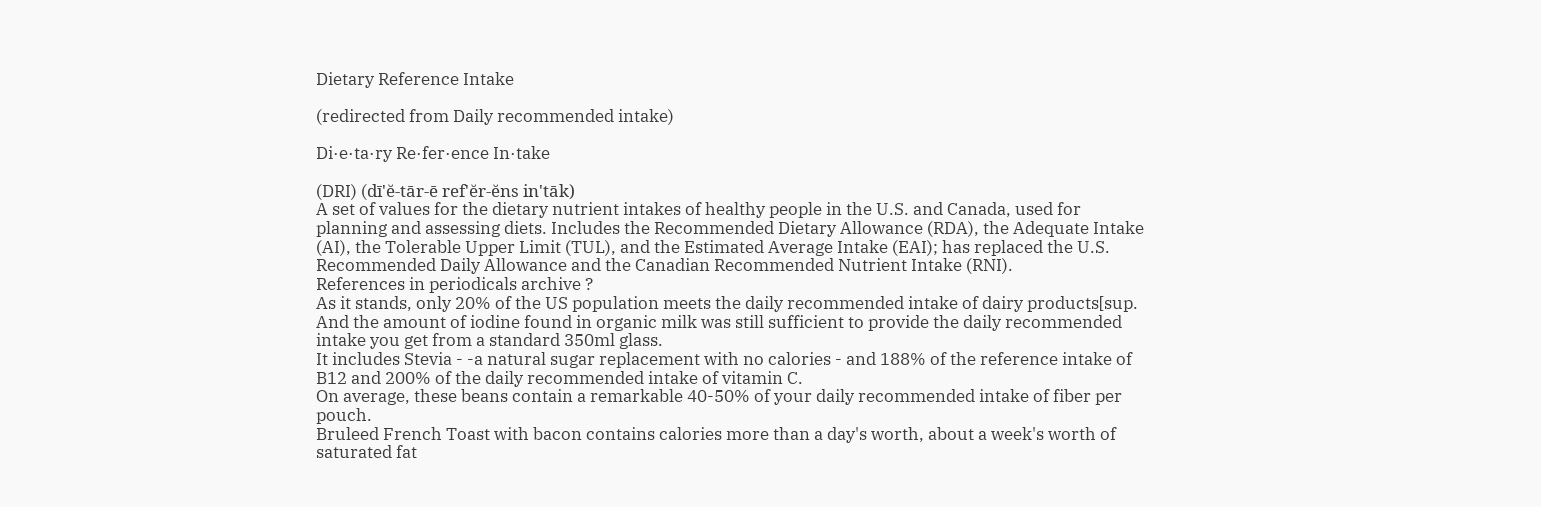Dietary Reference Intake

(redirected from Daily recommended intake)

Di·e·ta·ry Re·fer·ence In·take

(DRI) (dī'ĕ-tār-ē ref'ĕr-ĕns in'tāk)
A set of values for the dietary nutrient intakes of healthy people in the U.S. and Canada, used for planning and assessing diets. Includes the Recommended Dietary Allowance (RDA), the Adequate Intake (AI), the Tolerable Upper Limit (TUL), and the Estimated Average Intake (EAI); has replaced the U.S. Recommended Daily Allowance and the Canadian Recommended Nutrient Intake (RNI).
References in periodicals archive ?
As it stands, only 20% of the US population meets the daily recommended intake of dairy products[sup.
And the amount of iodine found in organic milk was still sufficient to provide the daily recommended intake you get from a standard 350ml glass.
It includes Stevia - -a natural sugar replacement with no calories - and 188% of the reference intake of B12 and 200% of the daily recommended intake of vitamin C.
On average, these beans contain a remarkable 40-50% of your daily recommended intake of fiber per pouch.
Bruleed French Toast with bacon contains calories more than a day's worth, about a week's worth of saturated fat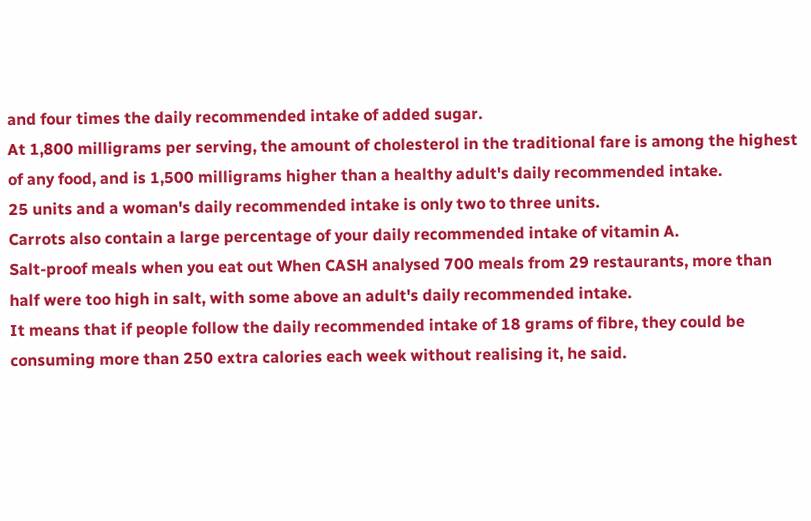and four times the daily recommended intake of added sugar.
At 1,800 milligrams per serving, the amount of cholesterol in the traditional fare is among the highest of any food, and is 1,500 milligrams higher than a healthy adult's daily recommended intake.
25 units and a woman's daily recommended intake is only two to three units.
Carrots also contain a large percentage of your daily recommended intake of vitamin A.
Salt-proof meals when you eat out When CASH analysed 700 meals from 29 restaurants, more than half were too high in salt, with some above an adult's daily recommended intake.
It means that if people follow the daily recommended intake of 18 grams of fibre, they could be consuming more than 250 extra calories each week without realising it, he said.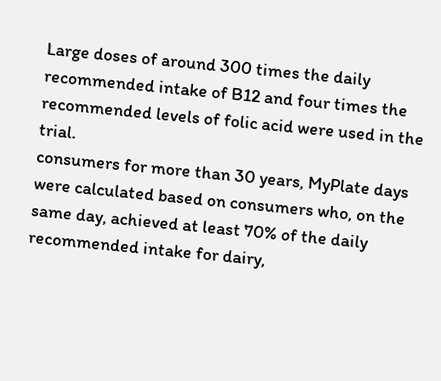Large doses of around 300 times the daily recommended intake of B12 and four times the recommended levels of folic acid were used in the trial.
consumers for more than 30 years, MyPlate days were calculated based on consumers who, on the same day, achieved at least 70% of the daily recommended intake for dairy,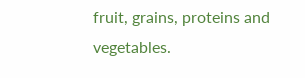fruit, grains, proteins and vegetables.